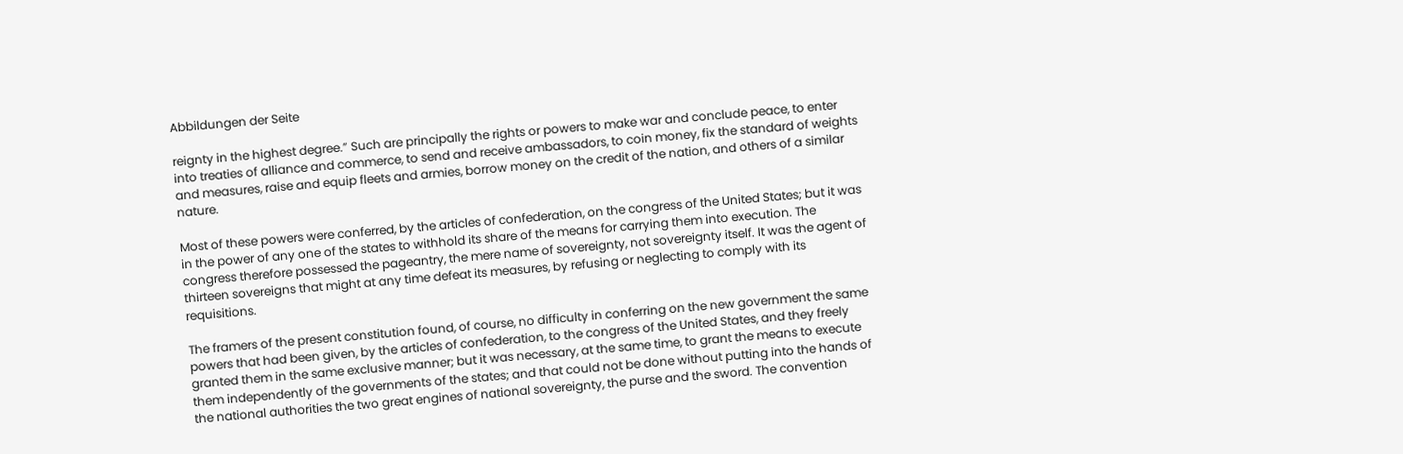Abbildungen der Seite

reignty in the highest degree.” Such are principally the rights or powers to make war and conclude peace, to enter into treaties of alliance and commerce, to send and receive ambassadors, to coin money, fix the standard of weights and measures, raise and equip fleets and armies, borrow money on the credit of the nation, and others of a similar nature.

Most of these powers were conferred, by the articles of confederation, on the congress of the United States; but it was in the power of any one of the states to withhold its share of the means for carrying them into execution. The congress therefore possessed the pageantry, the mere name of sovereignty, not sovereignty itself. It was the agent of thirteen sovereigns that might at any time defeat its measures, by refusing or neglecting to comply with its requisitions.

The framers of the present constitution found, of course, no difficulty in conferring on the new government the same powers that had been given, by the articles of confederation, to the congress of the United States, and they freely granted them in the same exclusive manner; but it was necessary, at the same time, to grant the means to execute them independently of the governments of the states; and that could not be done without putting into the hands of the national authorities the two great engines of national sovereignty, the purse and the sword. The convention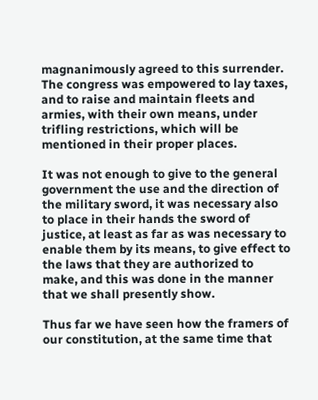magnanimously agreed to this surrender. The congress was empowered to lay taxes, and to raise and maintain fleets and armies, with their own means, under trifling restrictions, which will be mentioned in their proper places.

It was not enough to give to the general government the use and the direction of the military sword, it was necessary also to place in their hands the sword of justice, at least as far as was necessary to enable them by its means, to give effect to the laws that they are authorized to make, and this was done in the manner that we shall presently show.

Thus far we have seen how the framers of our constitution, at the same time that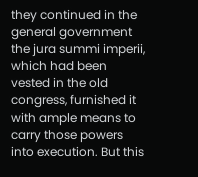they continued in the general government the jura summi imperii, which had been vested in the old congress, furnished it with ample means to carry those powers into execution. But this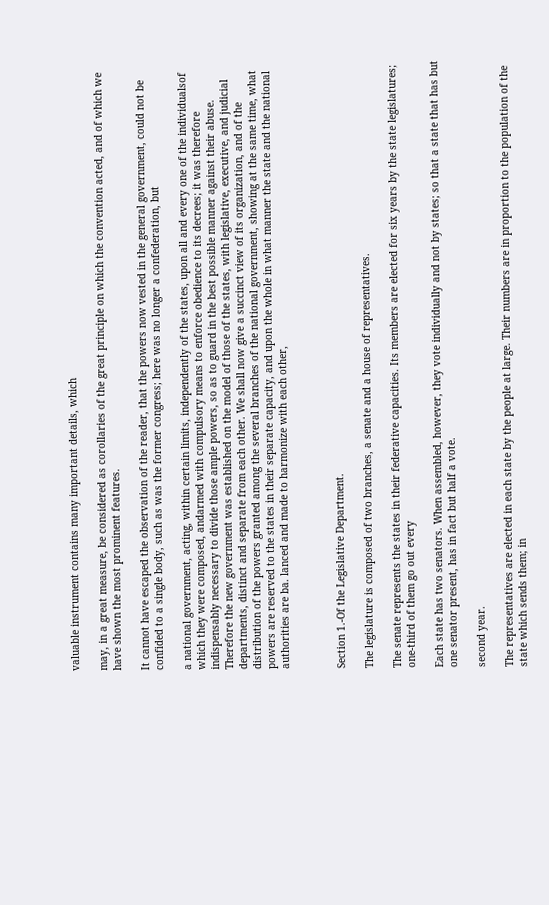valuable instrument contains many important details, which

may, in a great measure, be considered as corollaries of the great principle on which the convention acted, and of which we have shown the most prominent features.

It cannot have escaped the observation of the reader, that the powers now vested in the general government, could not be confided to a single body, such as was the former congress; here was no longer a confederation, but

a national government, acting, within certain limits, independently of the states, upon all and every one of the individualsof which they were composed, andarmed with compulsory means to enforce obedience to its decrees; it was therefore indispensably necessary to divide those ample powers, so as to guard in the best possible manner against their abuse. Therefore the new government was established on the model of those of the states, with legislative, executive, and judicial departments, distinct and separate from each other. We shall now give a succinct view of its organization, and of the distribution of the powers granted among the several branches of the national government, showing at the same time, what powers are reserved to the states in their separate capacity, and upon the whole in what manner the state and the national authorities are ba. lanced and made to harmonize with each other,



Section 1.-Of the Legislative Department.

The legislature is composed of two branches, a senate and a house of representatives.

The senate represents the states in their federative capacities. Its members are elected for six years by the state legislatures; one-third of them go out every

Each state has two senators. When assembled, however, they vote individually and not by states; so that a state that has but one senator present, has in fact but half a vote.

second year.

The representatives are elected in each state by the people at large. Their numbers are in proportion to the population of the state which sends them; in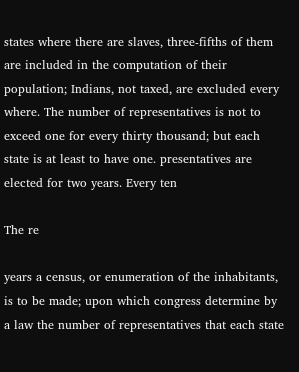states where there are slaves, three-fifths of them are included in the computation of their population; Indians, not taxed, are excluded every where. The number of representatives is not to exceed one for every thirty thousand; but each state is at least to have one. presentatives are elected for two years. Every ten

The re

years a census, or enumeration of the inhabitants, is to be made; upon which congress determine by a law the number of representatives that each state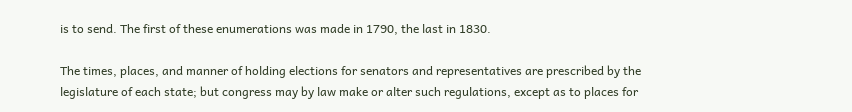is to send. The first of these enumerations was made in 1790, the last in 1830.

The times, places, and manner of holding elections for senators and representatives are prescribed by the legislature of each state; but congress may by law make or alter such regulations, except as to places for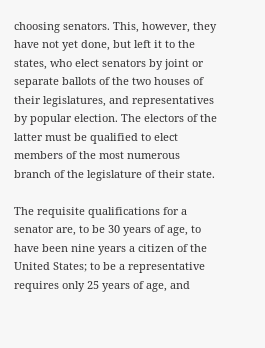choosing senators. This, however, they have not yet done, but left it to the states, who elect senators by joint or separate ballots of the two houses of their legislatures, and representatives by popular election. The electors of the latter must be qualified to elect members of the most numerous branch of the legislature of their state.

The requisite qualifications for a senator are, to be 30 years of age, to have been nine years a citizen of the United States; to be a representative requires only 25 years of age, and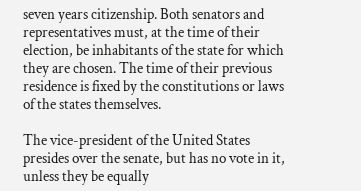seven years citizenship. Both senators and representatives must, at the time of their election, be inhabitants of the state for which they are chosen. The time of their previous residence is fixed by the constitutions or laws of the states themselves.

The vice-president of the United States presides over the senate, but has no vote in it, unless they be equally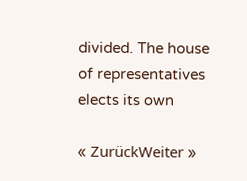divided. The house of representatives elects its own

« ZurückWeiter »